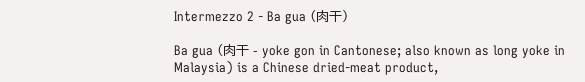Intermezzo 2 - Ba gua (肉干)

Ba gua (肉干 - yoke gon in Cantonese; also known as long yoke in Malaysia) is a Chinese dried-meat product,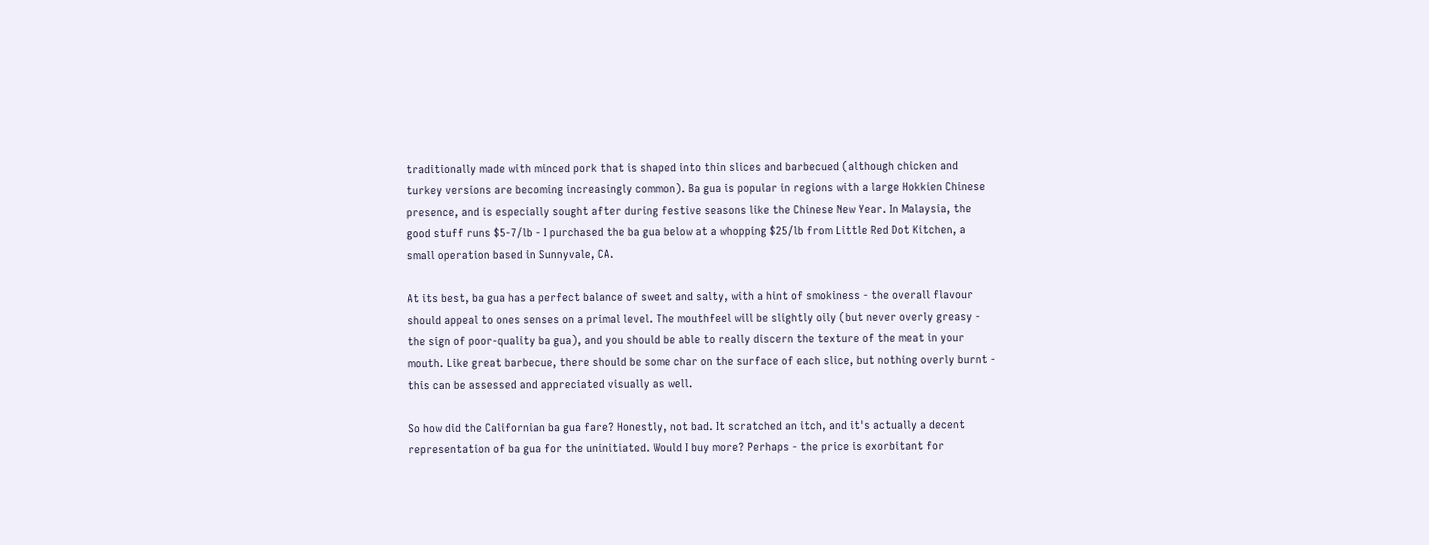traditionally made with minced pork that is shaped into thin slices and barbecued (although chicken and turkey versions are becoming increasingly common). Ba gua is popular in regions with a large Hokkien Chinese presence, and is especially sought after during festive seasons like the Chinese New Year. In Malaysia, the good stuff runs $5-7/lb - I purchased the ba gua below at a whopping $25/lb from Little Red Dot Kitchen, a small operation based in Sunnyvale, CA.

At its best, ba gua has a perfect balance of sweet and salty, with a hint of smokiness - the overall flavour should appeal to ones senses on a primal level. The mouthfeel will be slightly oily (but never overly greasy - the sign of poor-quality ba gua), and you should be able to really discern the texture of the meat in your mouth. Like great barbecue, there should be some char on the surface of each slice, but nothing overly burnt - this can be assessed and appreciated visually as well.

So how did the Californian ba gua fare? Honestly, not bad. It scratched an itch, and it's actually a decent representation of ba gua for the uninitiated. Would I buy more? Perhaps - the price is exorbitant for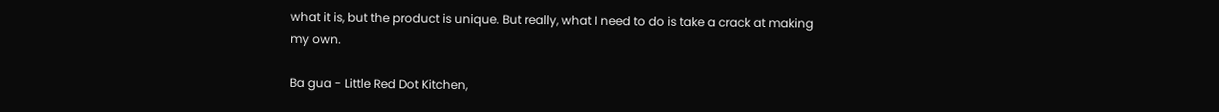what it is, but the product is unique. But really, what I need to do is take a crack at making my own.

Ba gua - Little Red Dot Kitchen,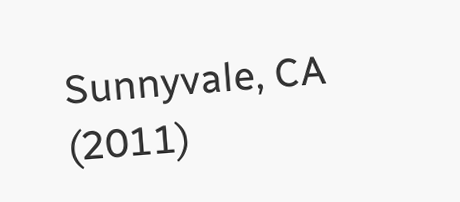Sunnyvale, CA (2011)